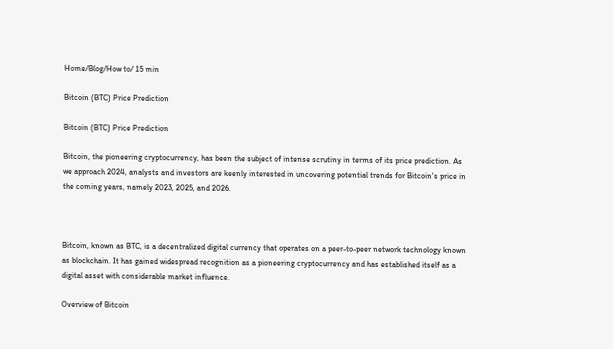Home/Blog/How to/ 15 min

Bitcoin (BTC) Price Prediction

Bitcoin (BTC) Price Prediction

Bitcoin, the pioneering cryptocurrency, has been the subject of intense scrutiny in terms of its price prediction. As we approach 2024, analysts and investors are keenly interested in uncovering potential trends for Bitcoin's price in the coming years, namely 2023, 2025, and 2026.



Bitcoin, known as BTC, is a decentralized digital currency that operates on a peer-to-peer network technology known as blockchain. It has gained widespread recognition as a pioneering cryptocurrency and has established itself as a digital asset with considerable market influence.

Overview of Bitcoin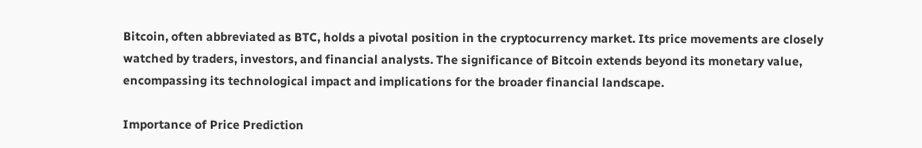Bitcoin, often abbreviated as BTC, holds a pivotal position in the cryptocurrency market. Its price movements are closely watched by traders, investors, and financial analysts. The significance of Bitcoin extends beyond its monetary value, encompassing its technological impact and implications for the broader financial landscape.

Importance of Price Prediction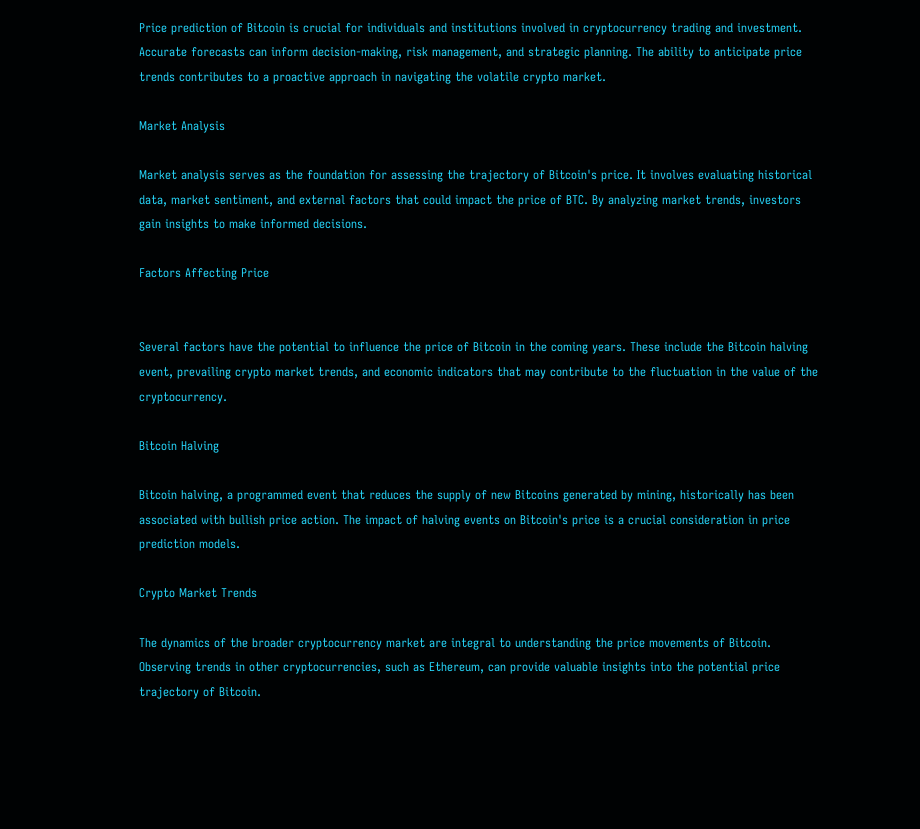Price prediction of Bitcoin is crucial for individuals and institutions involved in cryptocurrency trading and investment. Accurate forecasts can inform decision-making, risk management, and strategic planning. The ability to anticipate price trends contributes to a proactive approach in navigating the volatile crypto market.

Market Analysis

Market analysis serves as the foundation for assessing the trajectory of Bitcoin's price. It involves evaluating historical data, market sentiment, and external factors that could impact the price of BTC. By analyzing market trends, investors gain insights to make informed decisions.

Factors Affecting Price


Several factors have the potential to influence the price of Bitcoin in the coming years. These include the Bitcoin halving event, prevailing crypto market trends, and economic indicators that may contribute to the fluctuation in the value of the cryptocurrency.

Bitcoin Halving

Bitcoin halving, a programmed event that reduces the supply of new Bitcoins generated by mining, historically has been associated with bullish price action. The impact of halving events on Bitcoin's price is a crucial consideration in price prediction models.

Crypto Market Trends

The dynamics of the broader cryptocurrency market are integral to understanding the price movements of Bitcoin. Observing trends in other cryptocurrencies, such as Ethereum, can provide valuable insights into the potential price trajectory of Bitcoin.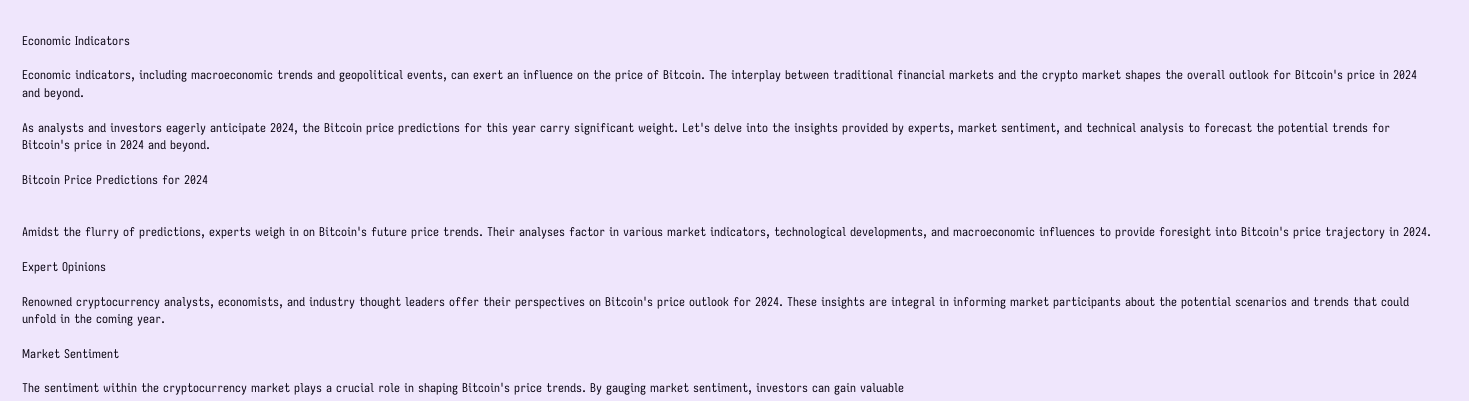Economic Indicators

Economic indicators, including macroeconomic trends and geopolitical events, can exert an influence on the price of Bitcoin. The interplay between traditional financial markets and the crypto market shapes the overall outlook for Bitcoin's price in 2024 and beyond.

As analysts and investors eagerly anticipate 2024, the Bitcoin price predictions for this year carry significant weight. Let's delve into the insights provided by experts, market sentiment, and technical analysis to forecast the potential trends for Bitcoin's price in 2024 and beyond.

Bitcoin Price Predictions for 2024


Amidst the flurry of predictions, experts weigh in on Bitcoin's future price trends. Their analyses factor in various market indicators, technological developments, and macroeconomic influences to provide foresight into Bitcoin's price trajectory in 2024.

Expert Opinions

Renowned cryptocurrency analysts, economists, and industry thought leaders offer their perspectives on Bitcoin's price outlook for 2024. These insights are integral in informing market participants about the potential scenarios and trends that could unfold in the coming year.

Market Sentiment

The sentiment within the cryptocurrency market plays a crucial role in shaping Bitcoin's price trends. By gauging market sentiment, investors can gain valuable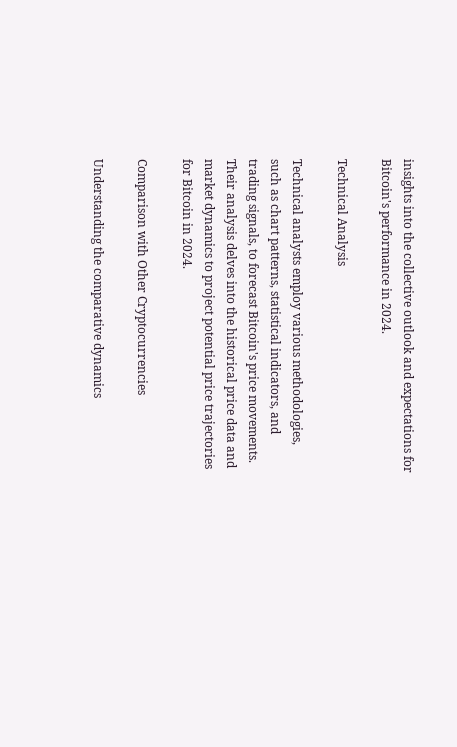insights into the collective outlook and expectations for Bitcoin's performance in 2024.

Technical Analysis

Technical analysts employ various methodologies, such as chart patterns, statistical indicators, and trading signals, to forecast Bitcoin's price movements. Their analysis delves into the historical price data and market dynamics to project potential price trajectories for Bitcoin in 2024.

Comparison with Other Cryptocurrencies

Understanding the comparative dynamics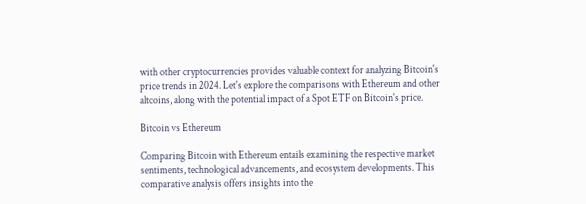with other cryptocurrencies provides valuable context for analyzing Bitcoin's price trends in 2024. Let's explore the comparisons with Ethereum and other altcoins, along with the potential impact of a Spot ETF on Bitcoin's price.

Bitcoin vs Ethereum

Comparing Bitcoin with Ethereum entails examining the respective market sentiments, technological advancements, and ecosystem developments. This comparative analysis offers insights into the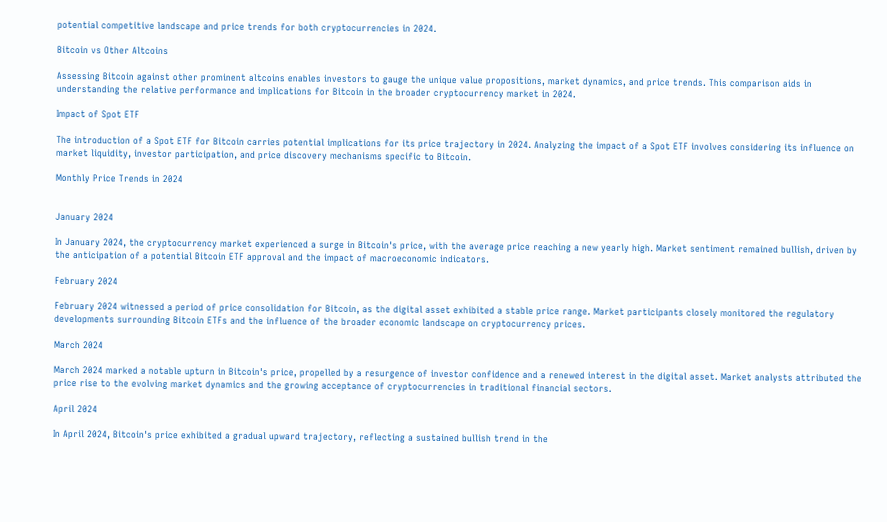potential competitive landscape and price trends for both cryptocurrencies in 2024.

Bitcoin vs Other Altcoins

Assessing Bitcoin against other prominent altcoins enables investors to gauge the unique value propositions, market dynamics, and price trends. This comparison aids in understanding the relative performance and implications for Bitcoin in the broader cryptocurrency market in 2024.

Impact of Spot ETF

The introduction of a Spot ETF for Bitcoin carries potential implications for its price trajectory in 2024. Analyzing the impact of a Spot ETF involves considering its influence on market liquidity, investor participation, and price discovery mechanisms specific to Bitcoin.

Monthly Price Trends in 2024


January 2024

In January 2024, the cryptocurrency market experienced a surge in Bitcoin's price, with the average price reaching a new yearly high. Market sentiment remained bullish, driven by the anticipation of a potential Bitcoin ETF approval and the impact of macroeconomic indicators.

February 2024

February 2024 witnessed a period of price consolidation for Bitcoin, as the digital asset exhibited a stable price range. Market participants closely monitored the regulatory developments surrounding Bitcoin ETFs and the influence of the broader economic landscape on cryptocurrency prices.

March 2024

March 2024 marked a notable upturn in Bitcoin's price, propelled by a resurgence of investor confidence and a renewed interest in the digital asset. Market analysts attributed the price rise to the evolving market dynamics and the growing acceptance of cryptocurrencies in traditional financial sectors.

April 2024

In April 2024, Bitcoin's price exhibited a gradual upward trajectory, reflecting a sustained bullish trend in the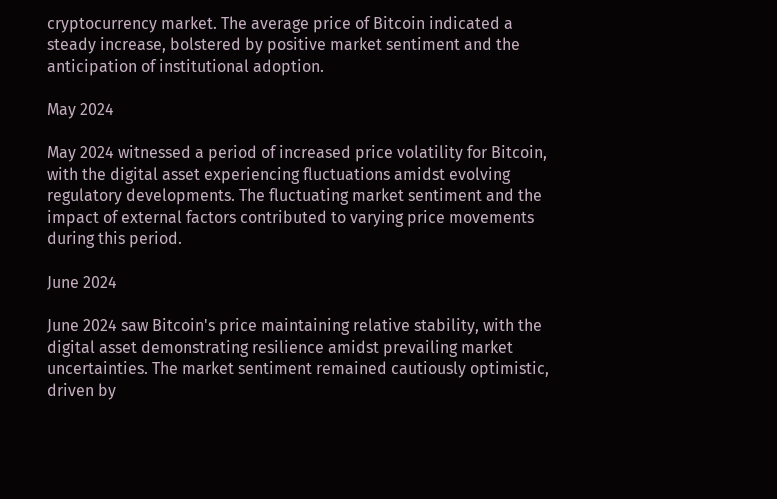cryptocurrency market. The average price of Bitcoin indicated a steady increase, bolstered by positive market sentiment and the anticipation of institutional adoption.

May 2024

May 2024 witnessed a period of increased price volatility for Bitcoin, with the digital asset experiencing fluctuations amidst evolving regulatory developments. The fluctuating market sentiment and the impact of external factors contributed to varying price movements during this period.

June 2024

June 2024 saw Bitcoin's price maintaining relative stability, with the digital asset demonstrating resilience amidst prevailing market uncertainties. The market sentiment remained cautiously optimistic, driven by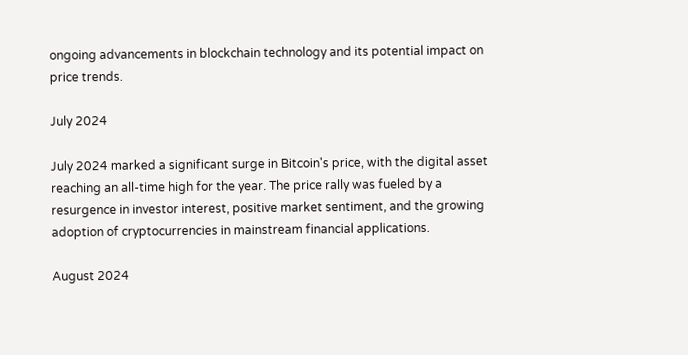ongoing advancements in blockchain technology and its potential impact on price trends.

July 2024

July 2024 marked a significant surge in Bitcoin's price, with the digital asset reaching an all-time high for the year. The price rally was fueled by a resurgence in investor interest, positive market sentiment, and the growing adoption of cryptocurrencies in mainstream financial applications.

August 2024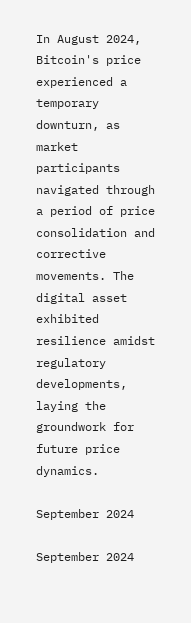In August 2024, Bitcoin's price experienced a temporary downturn, as market participants navigated through a period of price consolidation and corrective movements. The digital asset exhibited resilience amidst regulatory developments, laying the groundwork for future price dynamics.

September 2024

September 2024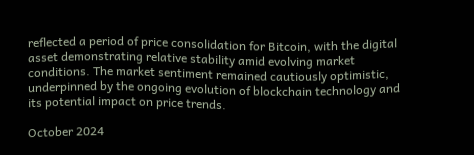reflected a period of price consolidation for Bitcoin, with the digital asset demonstrating relative stability amid evolving market conditions. The market sentiment remained cautiously optimistic, underpinned by the ongoing evolution of blockchain technology and its potential impact on price trends.

October 2024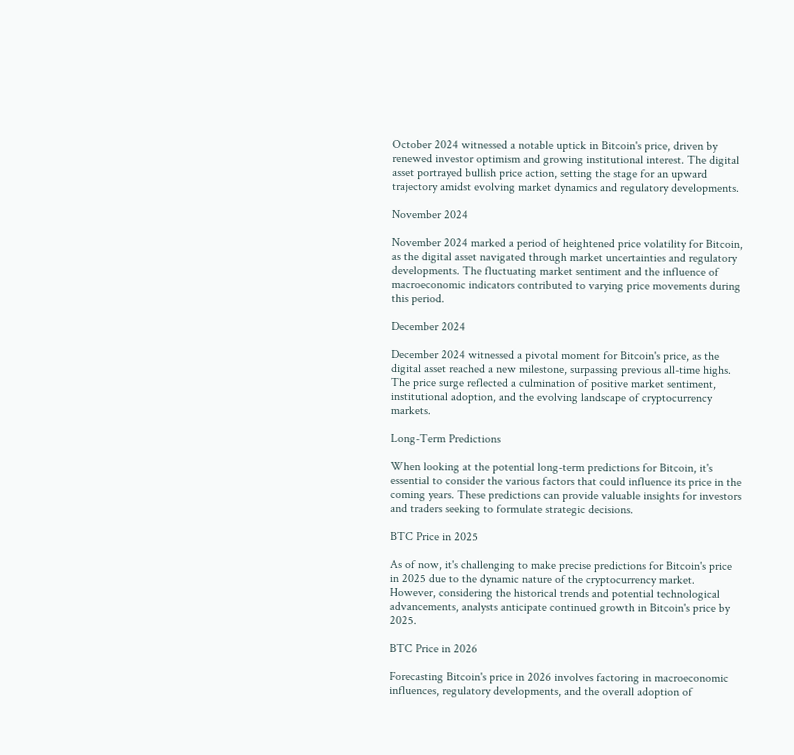October 2024 witnessed a notable uptick in Bitcoin's price, driven by renewed investor optimism and growing institutional interest. The digital asset portrayed bullish price action, setting the stage for an upward trajectory amidst evolving market dynamics and regulatory developments.

November 2024

November 2024 marked a period of heightened price volatility for Bitcoin, as the digital asset navigated through market uncertainties and regulatory developments. The fluctuating market sentiment and the influence of macroeconomic indicators contributed to varying price movements during this period.

December 2024

December 2024 witnessed a pivotal moment for Bitcoin's price, as the digital asset reached a new milestone, surpassing previous all-time highs. The price surge reflected a culmination of positive market sentiment, institutional adoption, and the evolving landscape of cryptocurrency markets.

Long-Term Predictions

When looking at the potential long-term predictions for Bitcoin, it's essential to consider the various factors that could influence its price in the coming years. These predictions can provide valuable insights for investors and traders seeking to formulate strategic decisions.

BTC Price in 2025

As of now, it's challenging to make precise predictions for Bitcoin's price in 2025 due to the dynamic nature of the cryptocurrency market. However, considering the historical trends and potential technological advancements, analysts anticipate continued growth in Bitcoin's price by 2025.

BTC Price in 2026

Forecasting Bitcoin's price in 2026 involves factoring in macroeconomic influences, regulatory developments, and the overall adoption of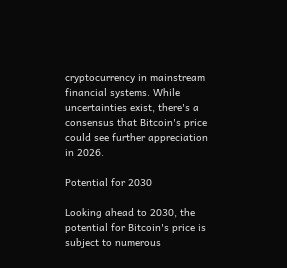cryptocurrency in mainstream financial systems. While uncertainties exist, there's a consensus that Bitcoin's price could see further appreciation in 2026.

Potential for 2030

Looking ahead to 2030, the potential for Bitcoin's price is subject to numerous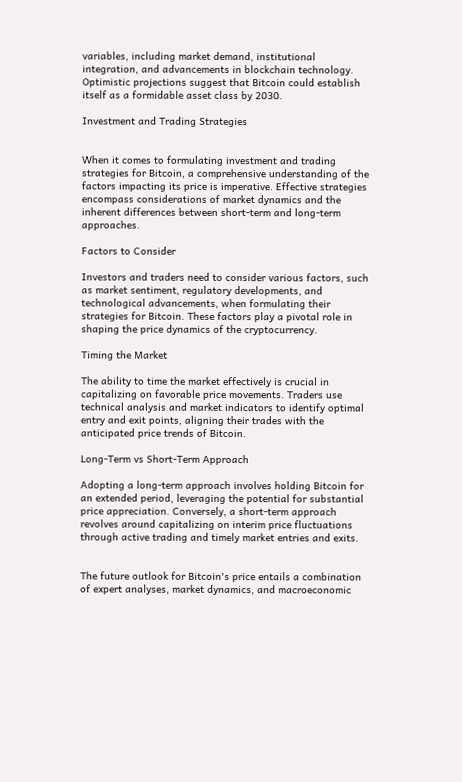variables, including market demand, institutional integration, and advancements in blockchain technology. Optimistic projections suggest that Bitcoin could establish itself as a formidable asset class by 2030.

Investment and Trading Strategies


When it comes to formulating investment and trading strategies for Bitcoin, a comprehensive understanding of the factors impacting its price is imperative. Effective strategies encompass considerations of market dynamics and the inherent differences between short-term and long-term approaches.

Factors to Consider

Investors and traders need to consider various factors, such as market sentiment, regulatory developments, and technological advancements, when formulating their strategies for Bitcoin. These factors play a pivotal role in shaping the price dynamics of the cryptocurrency.

Timing the Market

The ability to time the market effectively is crucial in capitalizing on favorable price movements. Traders use technical analysis and market indicators to identify optimal entry and exit points, aligning their trades with the anticipated price trends of Bitcoin.

Long-Term vs Short-Term Approach

Adopting a long-term approach involves holding Bitcoin for an extended period, leveraging the potential for substantial price appreciation. Conversely, a short-term approach revolves around capitalizing on interim price fluctuations through active trading and timely market entries and exits.


The future outlook for Bitcoin's price entails a combination of expert analyses, market dynamics, and macroeconomic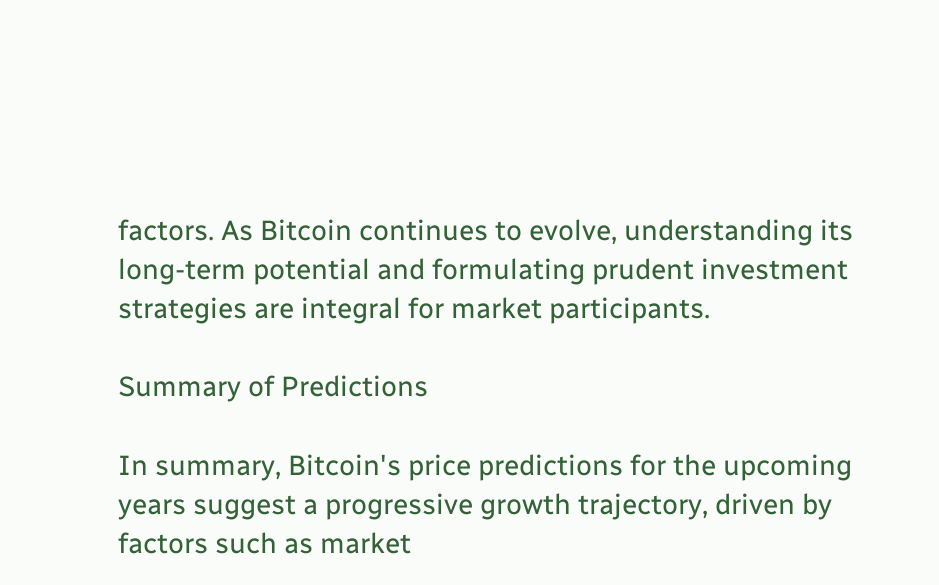factors. As Bitcoin continues to evolve, understanding its long-term potential and formulating prudent investment strategies are integral for market participants.

Summary of Predictions

In summary, Bitcoin's price predictions for the upcoming years suggest a progressive growth trajectory, driven by factors such as market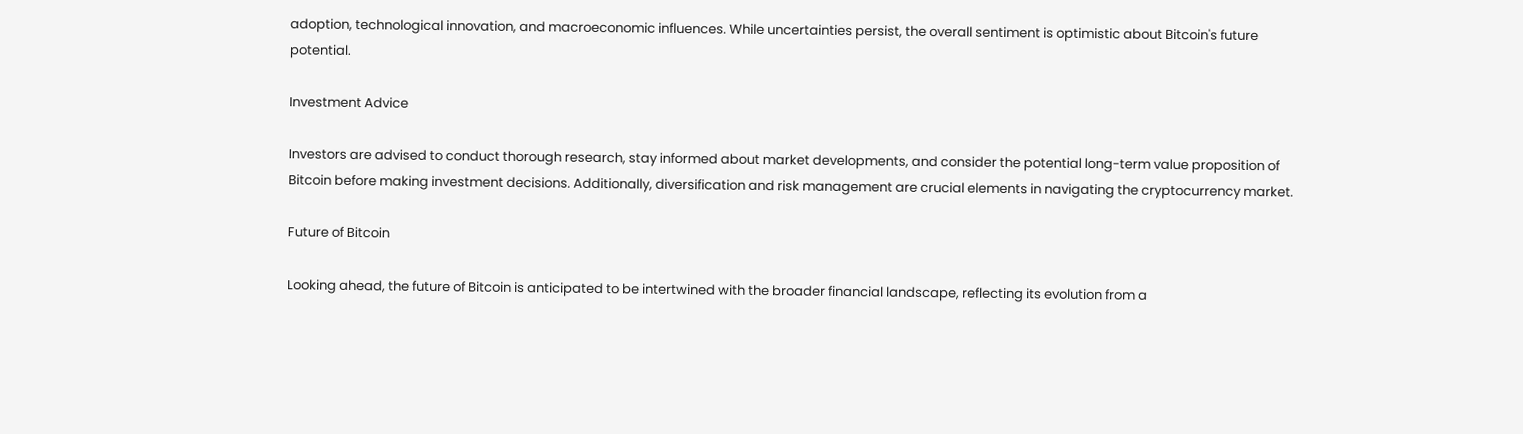adoption, technological innovation, and macroeconomic influences. While uncertainties persist, the overall sentiment is optimistic about Bitcoin's future potential.

Investment Advice

Investors are advised to conduct thorough research, stay informed about market developments, and consider the potential long-term value proposition of Bitcoin before making investment decisions. Additionally, diversification and risk management are crucial elements in navigating the cryptocurrency market.

Future of Bitcoin

Looking ahead, the future of Bitcoin is anticipated to be intertwined with the broader financial landscape, reflecting its evolution from a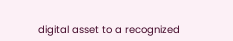digital asset to a recognized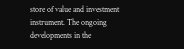store of value and investment instrument. The ongoing developments in the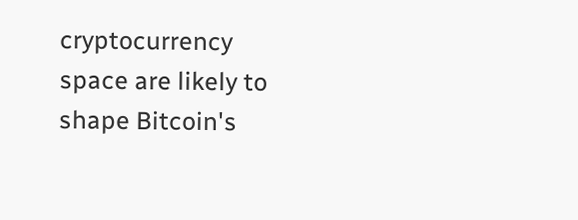cryptocurrency space are likely to shape Bitcoin's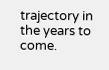trajectory in the years to come.